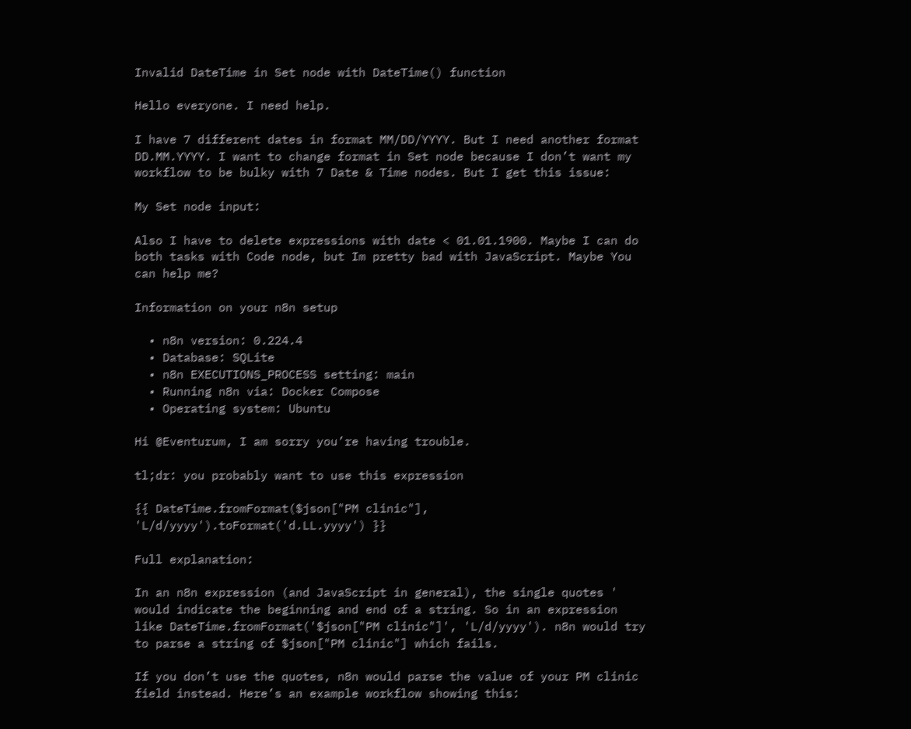Invalid DateTime in Set node with DateTime() function

Hello everyone. I need help.

I have 7 different dates in format MM/DD/YYYY. But I need another format DD.MM.YYYY. I want to change format in Set node because I don’t want my workflow to be bulky with 7 Date & Time nodes. But I get this issue:

My Set node input:

Also I have to delete expressions with date < 01.01.1900. Maybe I can do both tasks with Code node, but Im pretty bad with JavaScript. Maybe You can help me?

Information on your n8n setup

  • n8n version: 0.224.4
  • Database: SQLite
  • n8n EXECUTIONS_PROCESS setting: main
  • Running n8n via: Docker Compose
  • Operating system: Ubuntu

Hi @Eventurum, I am sorry you’re having trouble.

tl;dr: you probably want to use this expression

{{ DateTime.fromFormat($json["PM clinic"], 'L/d/yyyy').toFormat('d.LL.yyyy') }}

Full explanation:

In an n8n expression (and JavaScript in general), the single quotes ' would indicate the beginning and end of a string. So in an expression like DateTime.fromFormat('$json["PM clinic"]', 'L/d/yyyy'). n8n would try to parse a string of $json["PM clinic"] which fails.

If you don’t use the quotes, n8n would parse the value of your PM clinic field instead. Here’s an example workflow showing this: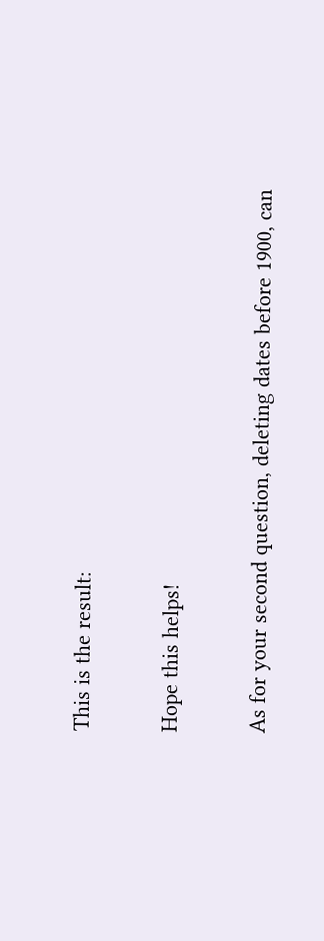This is the result:

Hope this helps!

As for your second question, deleting dates before 1900, can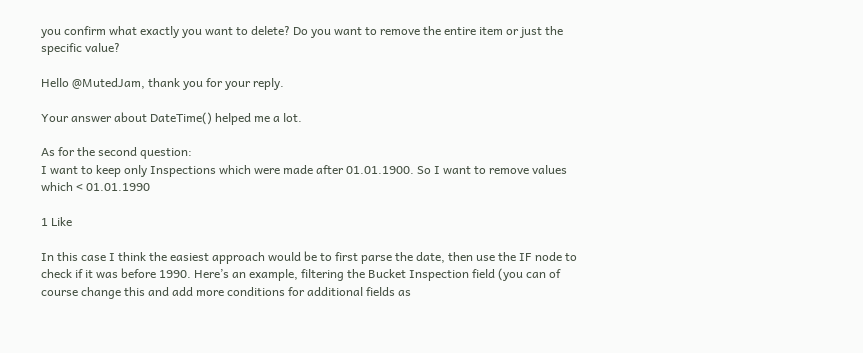you confirm what exactly you want to delete? Do you want to remove the entire item or just the specific value?

Hello @MutedJam, thank you for your reply.

Your answer about DateTime() helped me a lot.

As for the second question:
I want to keep only Inspections which were made after 01.01.1900. So I want to remove values which < 01.01.1990

1 Like

In this case I think the easiest approach would be to first parse the date, then use the IF node to check if it was before 1990. Here’s an example, filtering the Bucket Inspection field (you can of course change this and add more conditions for additional fields as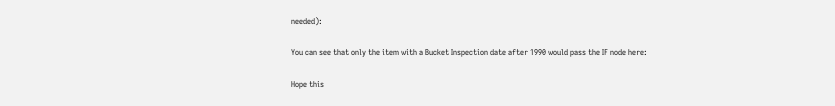needed):

You can see that only the item with a Bucket Inspection date after 1990 would pass the IF node here:

Hope this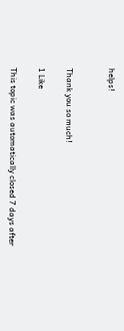helps!


Thank you so much!

1 Like

This topic was automatically closed 7 days after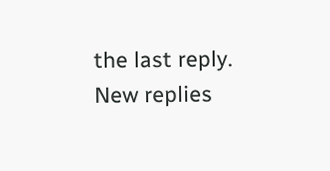the last reply. New replies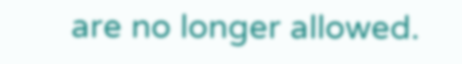are no longer allowed.